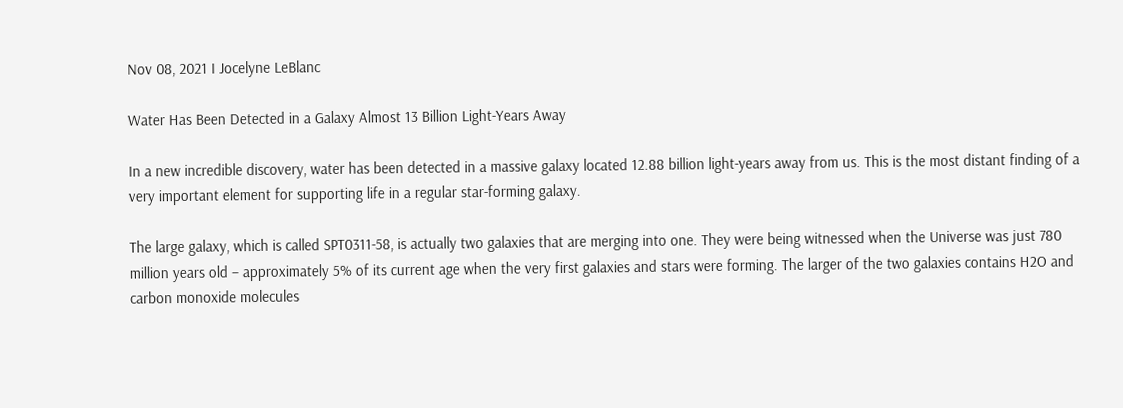Nov 08, 2021 I Jocelyne LeBlanc

Water Has Been Detected in a Galaxy Almost 13 Billion Light-Years Away

In a new incredible discovery, water has been detected in a massive galaxy located 12.88 billion light-years away from us. This is the most distant finding of a very important element for supporting life in a regular star-forming galaxy.

The large galaxy, which is called SPT0311-58, is actually two galaxies that are merging into one. They were being witnessed when the Universe was just 780 million years old – approximately 5% of its current age when the very first galaxies and stars were forming. The larger of the two galaxies contains H2O and carbon monoxide molecules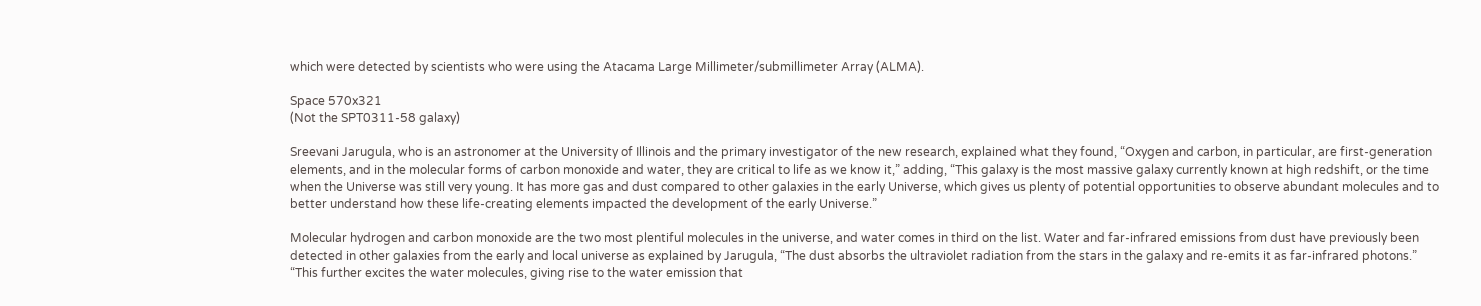which were detected by scientists who were using the Atacama Large Millimeter/submillimeter Array (ALMA).

Space 570x321
(Not the SPT0311-58 galaxy)

Sreevani Jarugula, who is an astronomer at the University of Illinois and the primary investigator of the new research, explained what they found, “Oxygen and carbon, in particular, are first-generation elements, and in the molecular forms of carbon monoxide and water, they are critical to life as we know it,” adding, “This galaxy is the most massive galaxy currently known at high redshift, or the time when the Universe was still very young. It has more gas and dust compared to other galaxies in the early Universe, which gives us plenty of potential opportunities to observe abundant molecules and to better understand how these life-creating elements impacted the development of the early Universe.”

Molecular hydrogen and carbon monoxide are the two most plentiful molecules in the universe, and water comes in third on the list. Water and far-infrared emissions from dust have previously been detected in other galaxies from the early and local universe as explained by Jarugula, “The dust absorbs the ultraviolet radiation from the stars in the galaxy and re-emits it as far-infrared photons.” “This further excites the water molecules, giving rise to the water emission that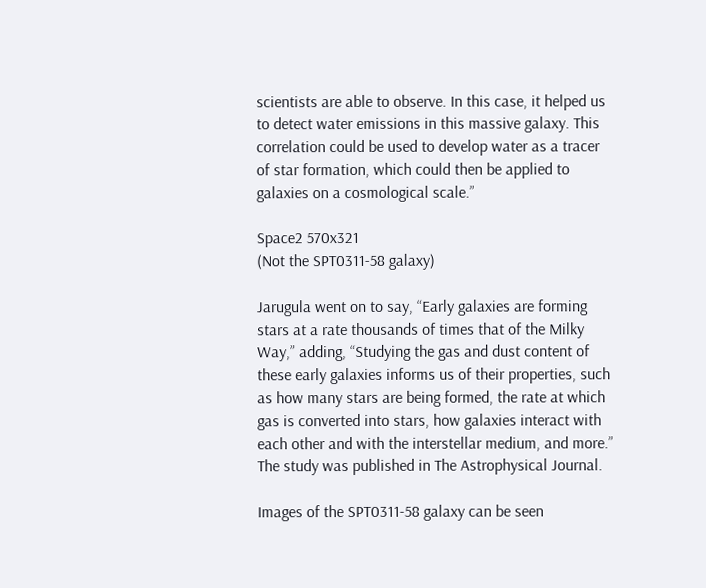scientists are able to observe. In this case, it helped us to detect water emissions in this massive galaxy. This correlation could be used to develop water as a tracer of star formation, which could then be applied to galaxies on a cosmological scale.”

Space2 570x321
(Not the SPT0311-58 galaxy)

Jarugula went on to say, “Early galaxies are forming stars at a rate thousands of times that of the Milky Way,” adding, “Studying the gas and dust content of these early galaxies informs us of their properties, such as how many stars are being formed, the rate at which gas is converted into stars, how galaxies interact with each other and with the interstellar medium, and more.” The study was published in The Astrophysical Journal.

Images of the SPT0311-58 galaxy can be seen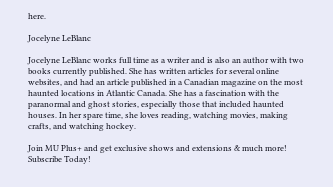here.

Jocelyne LeBlanc

Jocelyne LeBlanc works full time as a writer and is also an author with two books currently published. She has written articles for several online websites, and had an article published in a Canadian magazine on the most haunted locations in Atlantic Canada. She has a fascination with the paranormal and ghost stories, especially those that included haunted houses. In her spare time, she loves reading, watching movies, making crafts, and watching hockey.

Join MU Plus+ and get exclusive shows and extensions & much more! Subscribe Today!